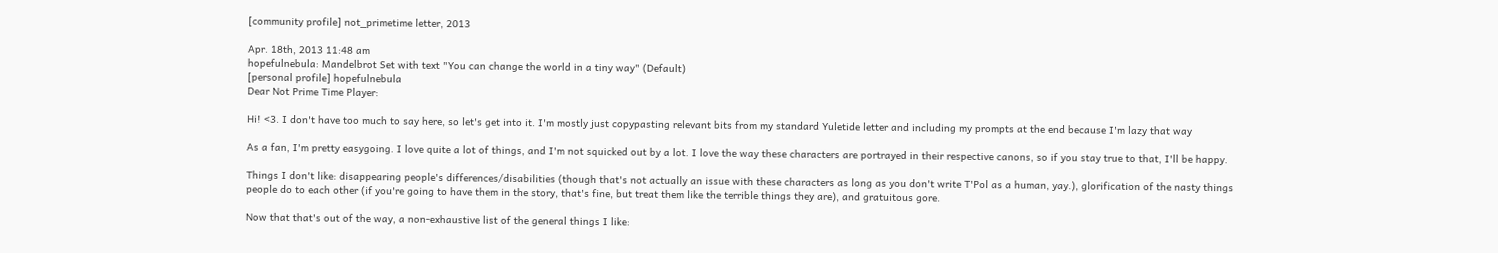[community profile] not_primetime letter, 2013

Apr. 18th, 2013 11:48 am
hopefulnebula: Mandelbrot Set with text "You can change the world in a tiny way" (Default)
[personal profile] hopefulnebula
Dear Not Prime Time Player:

Hi! <3. I don't have too much to say here, so let's get into it. I'm mostly just copypasting relevant bits from my standard Yuletide letter and including my prompts at the end because I'm lazy that way

As a fan, I'm pretty easygoing. I love quite a lot of things, and I'm not squicked out by a lot. I love the way these characters are portrayed in their respective canons, so if you stay true to that, I'll be happy.

Things I don't like: disappearing people's differences/disabilities (though that's not actually an issue with these characters as long as you don't write T'Pol as a human, yay.), glorification of the nasty things people do to each other (if you're going to have them in the story, that's fine, but treat them like the terrible things they are), and gratuitous gore.

Now that that's out of the way, a non-exhaustive list of the general things I like: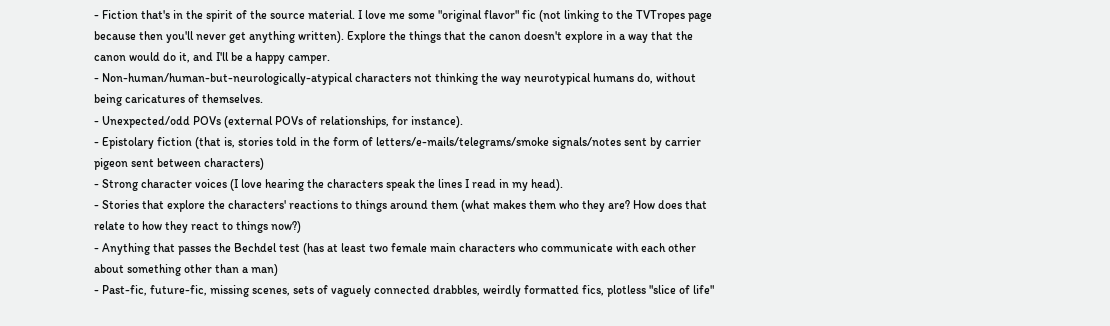- Fiction that's in the spirit of the source material. I love me some "original flavor" fic (not linking to the TVTropes page because then you'll never get anything written). Explore the things that the canon doesn't explore in a way that the canon would do it, and I'll be a happy camper.
- Non-human/human-but-neurologically-atypical characters not thinking the way neurotypical humans do, without being caricatures of themselves.
- Unexpected/odd POVs (external POVs of relationships, for instance).
- Epistolary fiction (that is, stories told in the form of letters/e-mails/telegrams/smoke signals/notes sent by carrier pigeon sent between characters)
- Strong character voices (I love hearing the characters speak the lines I read in my head).
- Stories that explore the characters' reactions to things around them (what makes them who they are? How does that relate to how they react to things now?)
- Anything that passes the Bechdel test (has at least two female main characters who communicate with each other about something other than a man)
- Past-fic, future-fic, missing scenes, sets of vaguely connected drabbles, weirdly formatted fics, plotless "slice of life"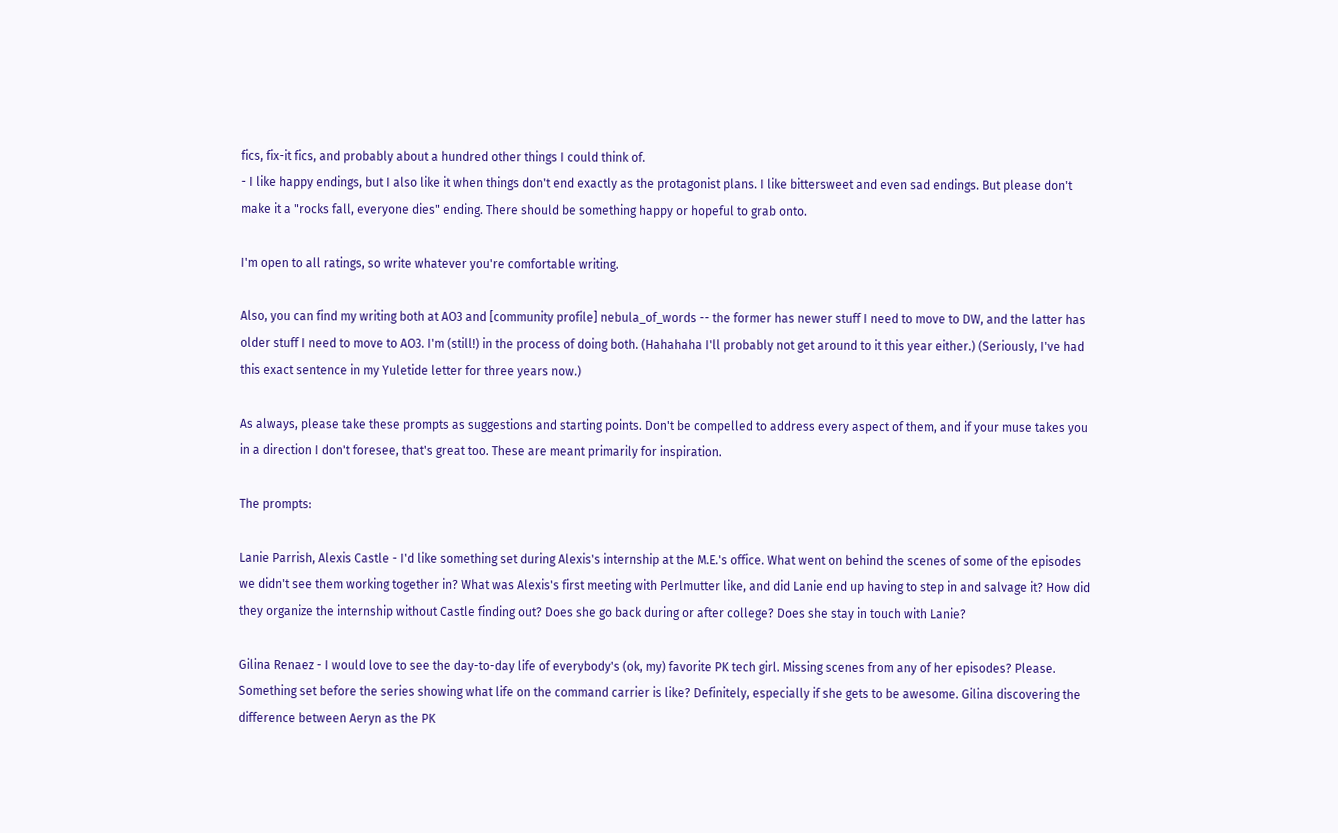fics, fix-it fics, and probably about a hundred other things I could think of.
- I like happy endings, but I also like it when things don't end exactly as the protagonist plans. I like bittersweet and even sad endings. But please don't make it a "rocks fall, everyone dies" ending. There should be something happy or hopeful to grab onto.

I'm open to all ratings, so write whatever you're comfortable writing.

Also, you can find my writing both at AO3 and [community profile] nebula_of_words -- the former has newer stuff I need to move to DW, and the latter has older stuff I need to move to AO3. I'm (still!) in the process of doing both. (Hahahaha I'll probably not get around to it this year either.) (Seriously, I've had this exact sentence in my Yuletide letter for three years now.)

As always, please take these prompts as suggestions and starting points. Don't be compelled to address every aspect of them, and if your muse takes you in a direction I don't foresee, that's great too. These are meant primarily for inspiration.

The prompts:

Lanie Parrish, Alexis Castle - I'd like something set during Alexis's internship at the M.E.'s office. What went on behind the scenes of some of the episodes we didn't see them working together in? What was Alexis's first meeting with Perlmutter like, and did Lanie end up having to step in and salvage it? How did they organize the internship without Castle finding out? Does she go back during or after college? Does she stay in touch with Lanie?

Gilina Renaez - I would love to see the day-to-day life of everybody's (ok, my) favorite PK tech girl. Missing scenes from any of her episodes? Please. Something set before the series showing what life on the command carrier is like? Definitely, especially if she gets to be awesome. Gilina discovering the difference between Aeryn as the PK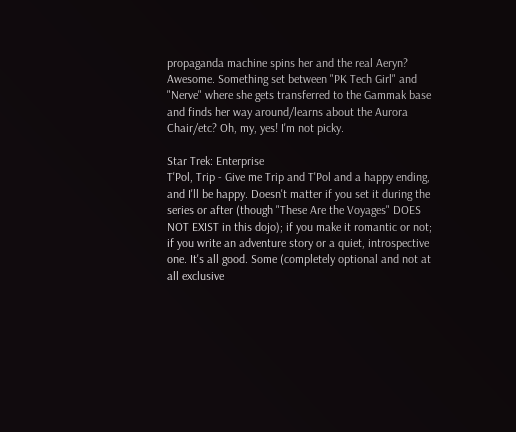propaganda machine spins her and the real Aeryn? Awesome. Something set between "PK Tech Girl" and "Nerve" where she gets transferred to the Gammak base and finds her way around/learns about the Aurora Chair/etc? Oh, my, yes! I'm not picky.

Star Trek: Enterprise
T'Pol, Trip - Give me Trip and T'Pol and a happy ending, and I'll be happy. Doesn't matter if you set it during the series or after (though "These Are the Voyages" DOES NOT EXIST in this dojo); if you make it romantic or not; if you write an adventure story or a quiet, introspective one. It's all good. Some (completely optional and not at all exclusive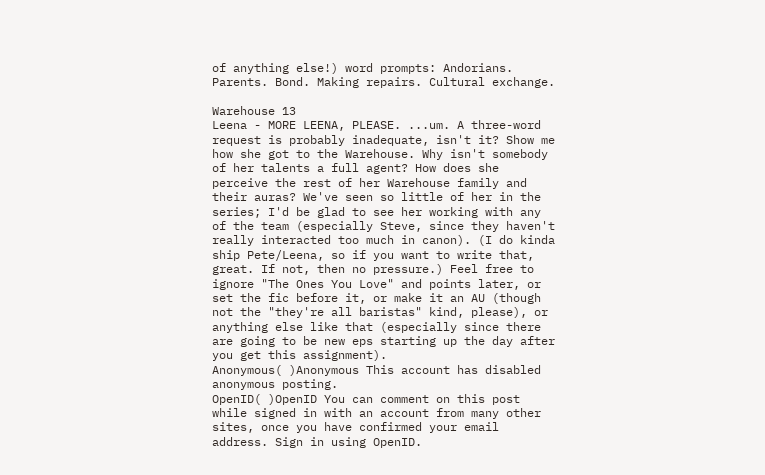of anything else!) word prompts: Andorians. Parents. Bond. Making repairs. Cultural exchange.

Warehouse 13
Leena - MORE LEENA, PLEASE. ...um. A three-word request is probably inadequate, isn't it? Show me how she got to the Warehouse. Why isn't somebody of her talents a full agent? How does she perceive the rest of her Warehouse family and their auras? We've seen so little of her in the series; I'd be glad to see her working with any of the team (especially Steve, since they haven't really interacted too much in canon). (I do kinda ship Pete/Leena, so if you want to write that, great. If not, then no pressure.) Feel free to ignore "The Ones You Love" and points later, or set the fic before it, or make it an AU (though not the "they're all baristas" kind, please), or anything else like that (especially since there are going to be new eps starting up the day after you get this assignment).
Anonymous( )Anonymous This account has disabled anonymous posting.
OpenID( )OpenID You can comment on this post while signed in with an account from many other sites, once you have confirmed your email address. Sign in using OpenID.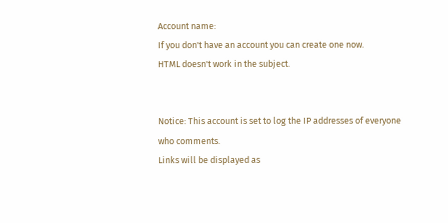Account name:
If you don't have an account you can create one now.
HTML doesn't work in the subject.


Notice: This account is set to log the IP addresses of everyone who comments.
Links will be displayed as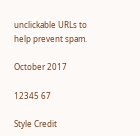unclickable URLs to help prevent spam.

October 2017

12345 67

Style Credit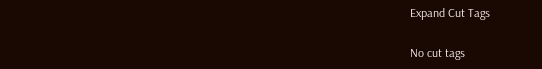Expand Cut Tags

No cut tags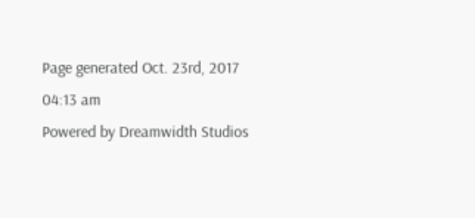Page generated Oct. 23rd, 2017 04:13 am
Powered by Dreamwidth Studios